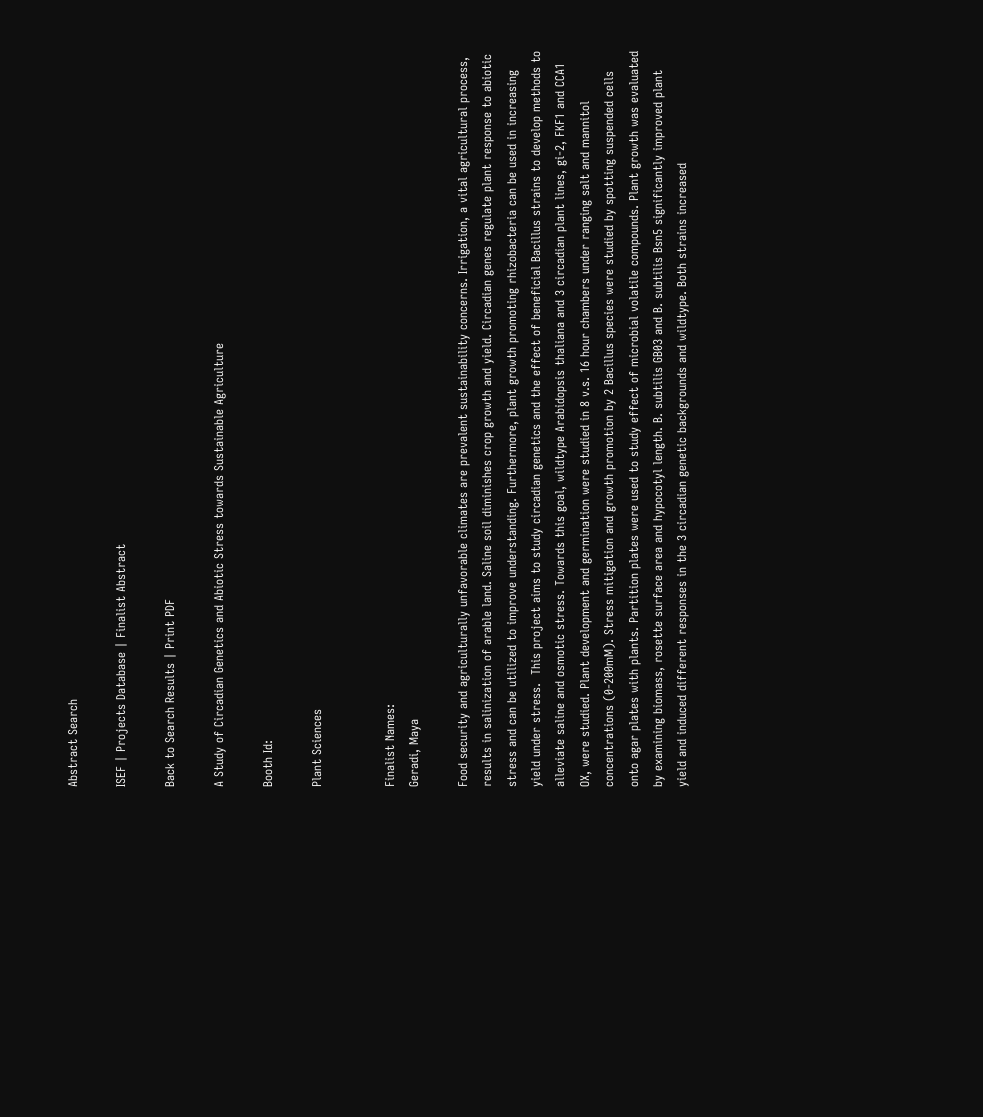Abstract Search

ISEF | Projects Database | Finalist Abstract

Back to Search Results | Print PDF

A Study of Circadian Genetics and Abiotic Stress towards Sustainable Agriculture

Booth Id:

Plant Sciences


Finalist Names:
Geradi, Maya

Food security and agriculturally unfavorable climates are prevalent sustainability concerns. Irrigation, a vital agricultural process, results in salinization of arable land. Saline soil diminishes crop growth and yield. Circadian genes regulate plant response to abiotic stress and can be utilized to improve understanding. Furthermore, plant growth promoting rhizobacteria can be used in increasing yield under stress.  This project aims to study circadian genetics and the effect of beneficial Bacillus strains to develop methods to alleviate saline and osmotic stress. Towards this goal, wildtype Arabidopsis thaliana and 3 circadian plant lines, gi-2, FKF1 and CCA1 OX, were studied. Plant development and germination were studied in 8 v.s. 16 hour chambers under ranging salt and mannitol concentrations (0-200mM). Stress mitigation and growth promotion by 2 Bacillus species were studied by spotting suspended cells onto agar plates with plants. Partition plates were used to study effect of microbial volatile compounds. Plant growth was evaluated by examining biomass, rosette surface area and hypocotyl length. B. subtilis GB03 and B. subtilis Bsn5 significantly improved plant yield and induced different responses in the 3 circadian genetic backgrounds and wildtype. Both strains increased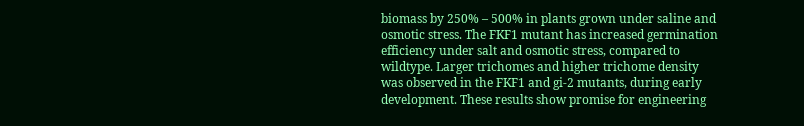biomass by 250% – 500% in plants grown under saline and osmotic stress. The FKF1 mutant has increased germination efficiency under salt and osmotic stress, compared to wildtype. Larger trichomes and higher trichome density was observed in the FKF1 and gi-2 mutants, during early development. These results show promise for engineering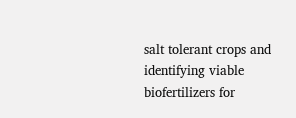salt tolerant crops and identifying viable biofertilizers for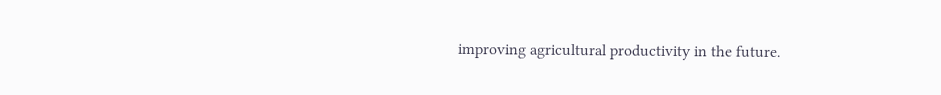improving agricultural productivity in the future.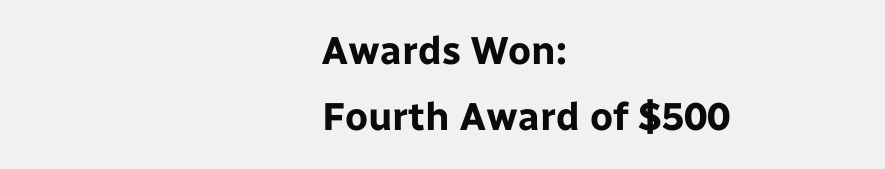Awards Won:
Fourth Award of $500